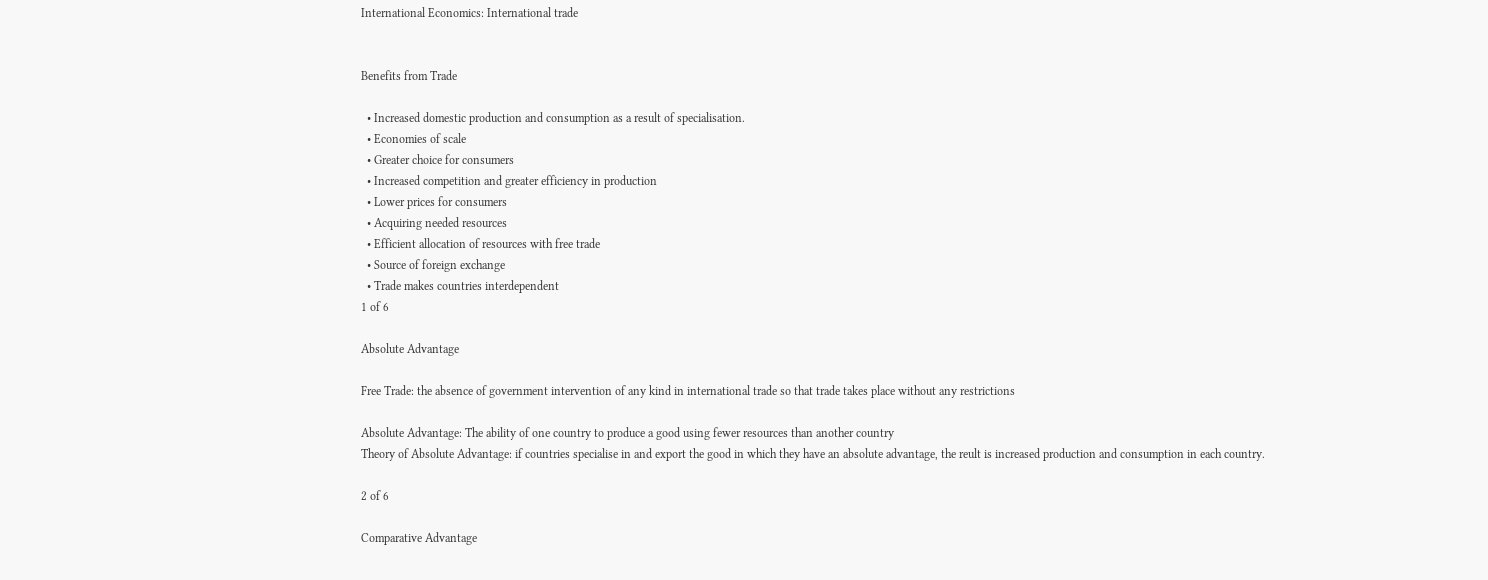International Economics: International trade


Benefits from Trade

  • Increased domestic production and consumption as a result of specialisation.
  • Economies of scale
  • Greater choice for consumers
  • Increased competition and greater efficiency in production
  • Lower prices for consumers
  • Acquiring needed resources
  • Efficient allocation of resources with free trade
  • Source of foreign exchange
  • Trade makes countries interdependent
1 of 6

Absolute Advantage

Free Trade: the absence of government intervention of any kind in international trade so that trade takes place without any restrictions

Absolute Advantage: The ability of one country to produce a good using fewer resources than another country
Theory of Absolute Advantage: if countries specialise in and export the good in which they have an absolute advantage, the reult is increased production and consumption in each country.

2 of 6

Comparative Advantage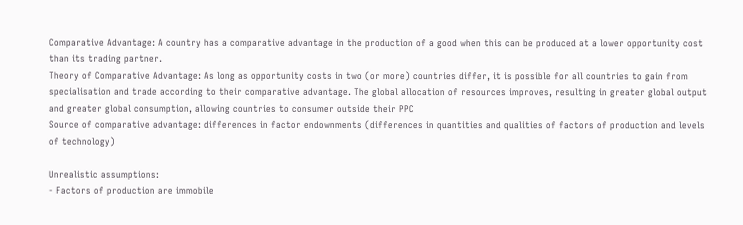Comparative Advantage: A country has a comparative advantage in the production of a good when this can be produced at a lower opportunity cost than its trading partner.
Theory of Comparative Advantage: As long as opportunity costs in two (or more) countries differ, it is possible for all countries to gain from specialisation and trade according to their comparative advantage. The global allocation of resources improves, resulting in greater global output and greater global consumption, allowing countries to consumer outside their PPC
Source of comparative advantage: differences in factor endownments (differences in quantities and qualities of factors of production and levels of technology)

Unrealistic assumptions:
- Factors of production are immobile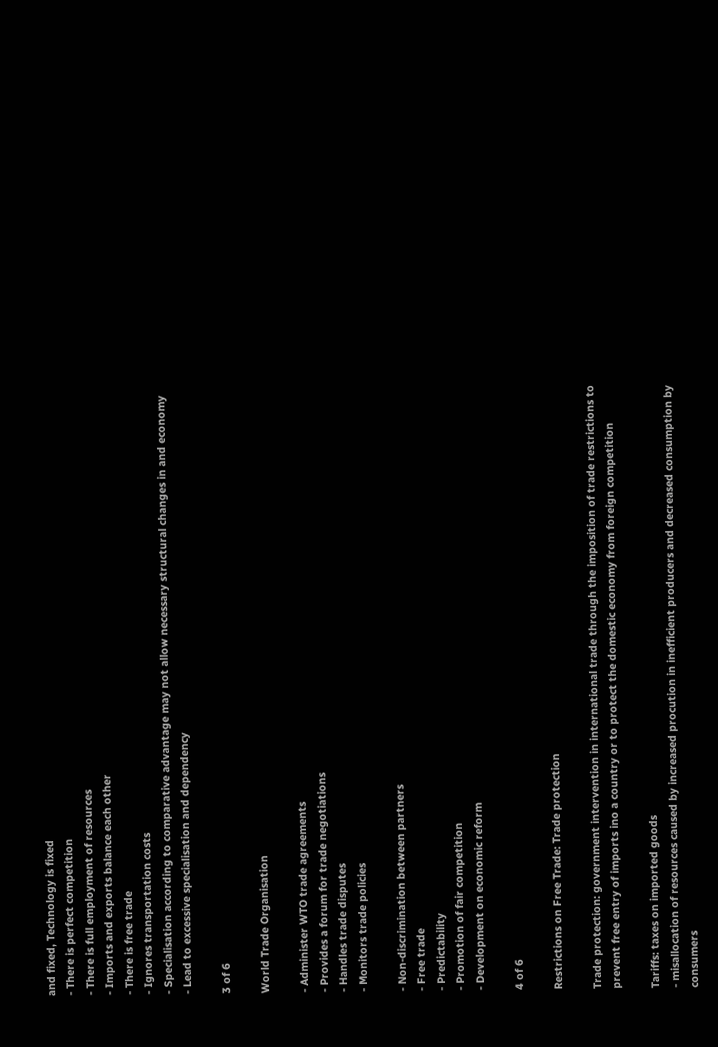and fixed, Technology is fixed
- There is perfect competition
- There is full employment of resources
- Imports and exports balance each other
- There is free trade
- Ignores transportation costs
- Specialisation according to comparative advantage may not allow necessary structural changes in and economy
- Lead to excessive specialisation and dependency

3 of 6

World Trade Organisation

- Administer WTO trade agreements
- Provides a forum for trade negotiations
- Handles trade disputes
- Monitors trade policies

- Non-discrimination between partners
- Free trade
- Predictability
- Promotion of fair competition
- Development on economic reform

4 of 6

Restrictions on Free Trade: Trade protection

Trade protection: government intervention in international trade through the imposition of trade restrictions to prevent free entry of imports ino a country or to protect the domestic economy from foreign competition

Tariffs: taxes on imported goods
- misallocation of resources caused by increased procution in inefficient producers and decreased consumption by consumers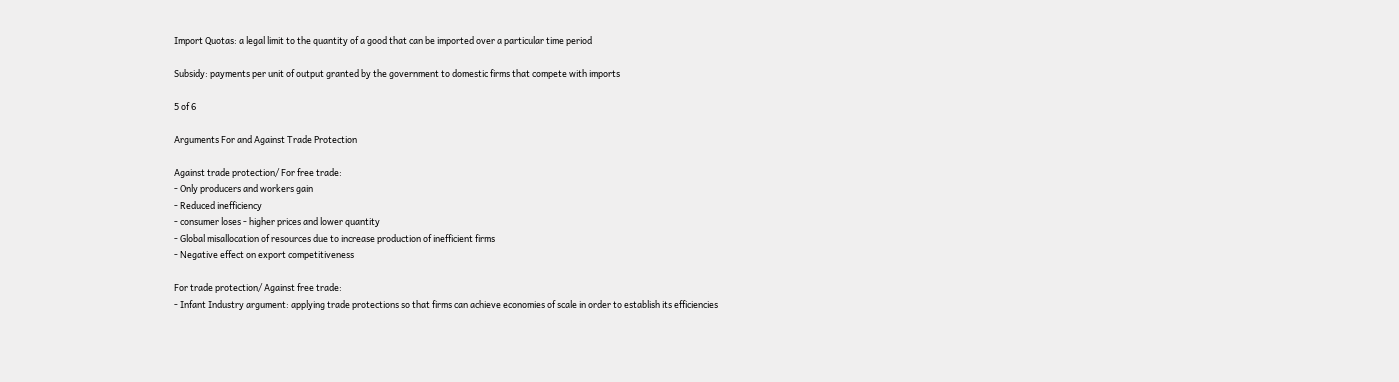Import Quotas: a legal limit to the quantity of a good that can be imported over a particular time period

Subsidy: payments per unit of output granted by the government to domestic firms that compete with imports

5 of 6

Arguments For and Against Trade Protection

Against trade protection/ For free trade:
- Only producers and workers gain
- Reduced inefficiency
- consumer loses - higher prices and lower quantity
- Global misallocation of resources due to increase production of inefficient firms
- Negative effect on export competitiveness

For trade protection/ Against free trade:
- Infant Industry argument: applying trade protections so that firms can achieve economies of scale in order to establish its efficiencies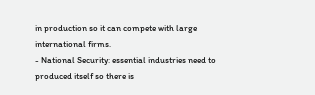in production so it can compete with large international firms.
- National Security: essential industries need to produced itself so there is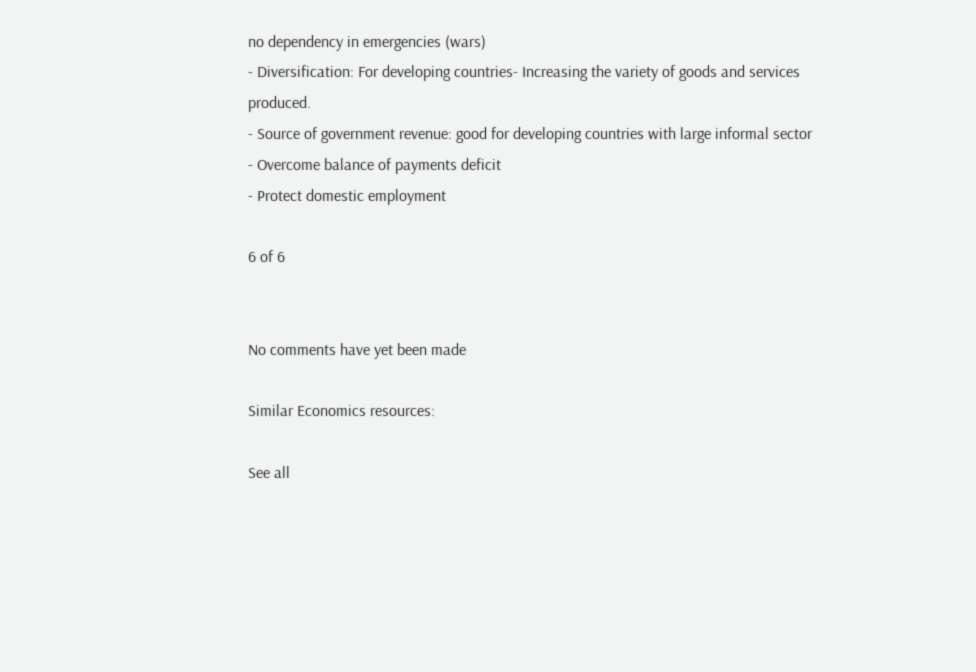no dependency in emergencies (wars)
- Diversification: For developing countries- Increasing the variety of goods and services produced.
- Source of government revenue: good for developing countries with large informal sector
- Overcome balance of payments deficit
- Protect domestic employment

6 of 6


No comments have yet been made

Similar Economics resources:

See all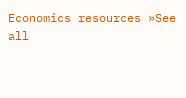Economics resources »See all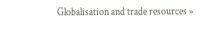Globalisation and trade resources »